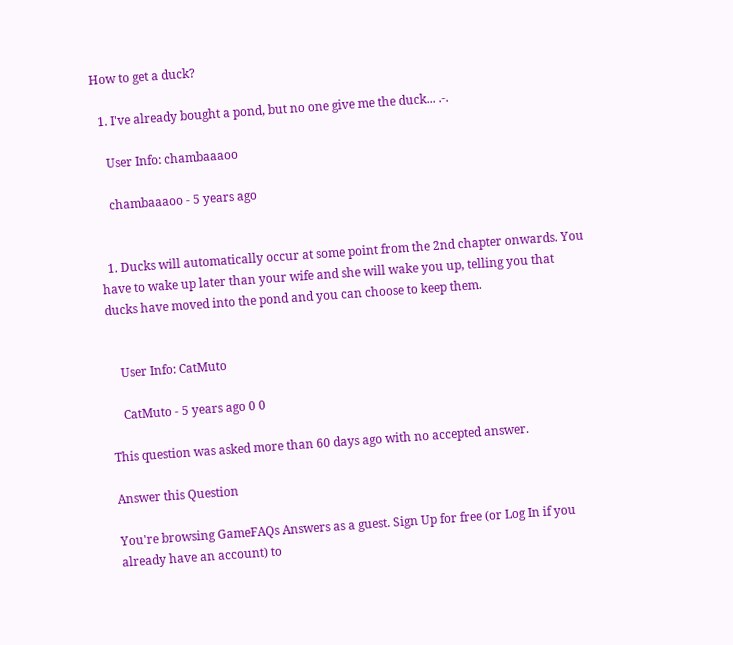How to get a duck?

  1. I've already bought a pond, but no one give me the duck... .-.

    User Info: chambaaaoo

    chambaaaoo - 5 years ago


  1. Ducks will automatically occur at some point from the 2nd chapter onwards. You have to wake up later than your wife and she will wake you up, telling you that ducks have moved into the pond and you can choose to keep them.


    User Info: CatMuto

    CatMuto - 5 years ago 0 0

This question was asked more than 60 days ago with no accepted answer.

Answer this Question

You're browsing GameFAQs Answers as a guest. Sign Up for free (or Log In if you already have an account) to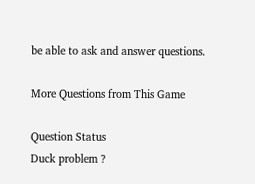be able to ask and answer questions.

More Questions from This Game

Question Status
Duck problem ?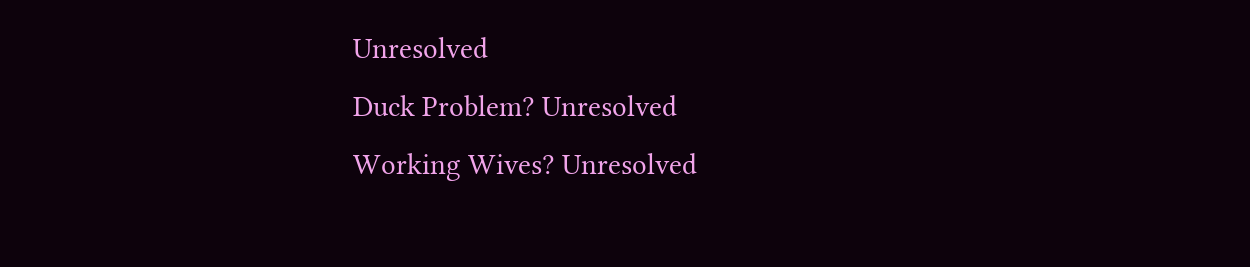Unresolved
Duck Problem? Unresolved
Working Wives? Unresolved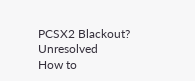PCSX2 Blackout? Unresolved
How to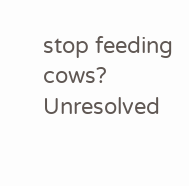stop feeding cows? Unresolved